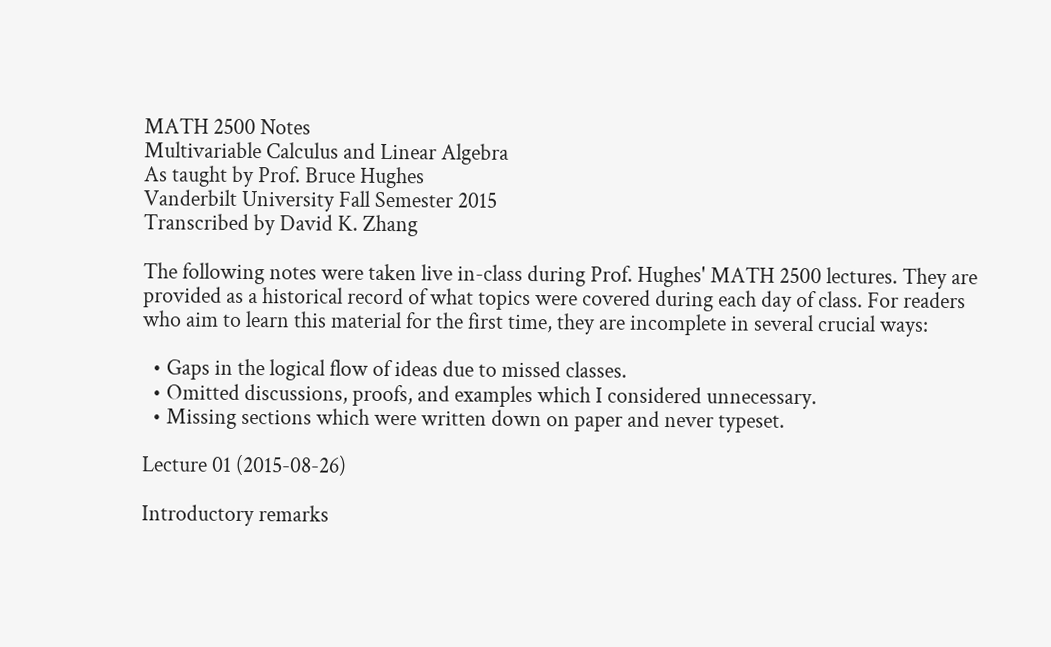MATH 2500 Notes
Multivariable Calculus and Linear Algebra
As taught by Prof. Bruce Hughes
Vanderbilt University Fall Semester 2015
Transcribed by David K. Zhang

The following notes were taken live in-class during Prof. Hughes' MATH 2500 lectures. They are provided as a historical record of what topics were covered during each day of class. For readers who aim to learn this material for the first time, they are incomplete in several crucial ways:

  • Gaps in the logical flow of ideas due to missed classes.
  • Omitted discussions, proofs, and examples which I considered unnecessary.
  • Missing sections which were written down on paper and never typeset.

Lecture 01 (2015-08-26)

Introductory remarks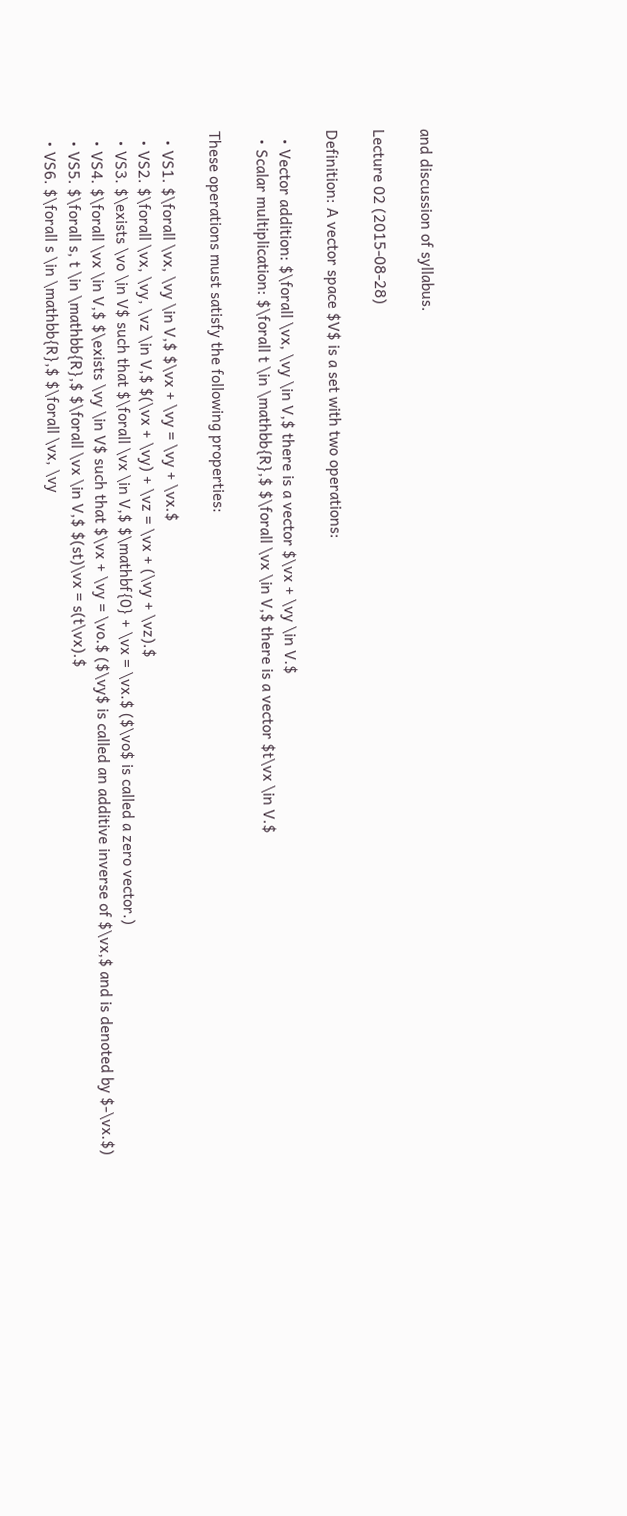and discussion of syllabus.

Lecture 02 (2015-08-28)

Definition: A vector space $V$ is a set with two operations:

  • Vector addition: $\forall \vx, \vy \in V,$ there is a vector $\vx + \vy \in V.$
  • Scalar multiplication: $\forall t \in \mathbb{R},$ $\forall \vx \in V,$ there is a vector $t\vx \in V.$

These operations must satisfy the following properties:

  • VS1. $\forall \vx, \vy \in V,$ $\vx + \vy = \vy + \vx.$
  • VS2. $\forall \vx, \vy, \vz \in V,$ $(\vx + \vy) + \vz = \vx + (\vy + \vz).$
  • VS3. $\exists \vo \in V$ such that $\forall \vx \in V,$ $\mathbf{0} + \vx = \vx.$ ($\vo$ is called a zero vector.)
  • VS4. $\forall \vx \in V,$ $\exists \vy \in V$ such that $\vx + \vy = \vo.$ ($\vy$ is called an additive inverse of $\vx,$ and is denoted by $-\vx.$)
  • VS5. $\forall s, t \in \mathbb{R},$ $\forall \vx \in V,$ $(st)\vx = s(t\vx).$
  • VS6. $\forall s \in \mathbb{R},$ $\forall \vx, \vy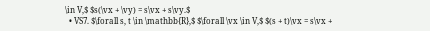\in V,$ $s(\vx + \vy) = s\vx + s\vy.$
  • VS7. $\forall s, t \in \mathbb{R},$ $\forall \vx \in V,$ $(s + t)\vx = s\vx +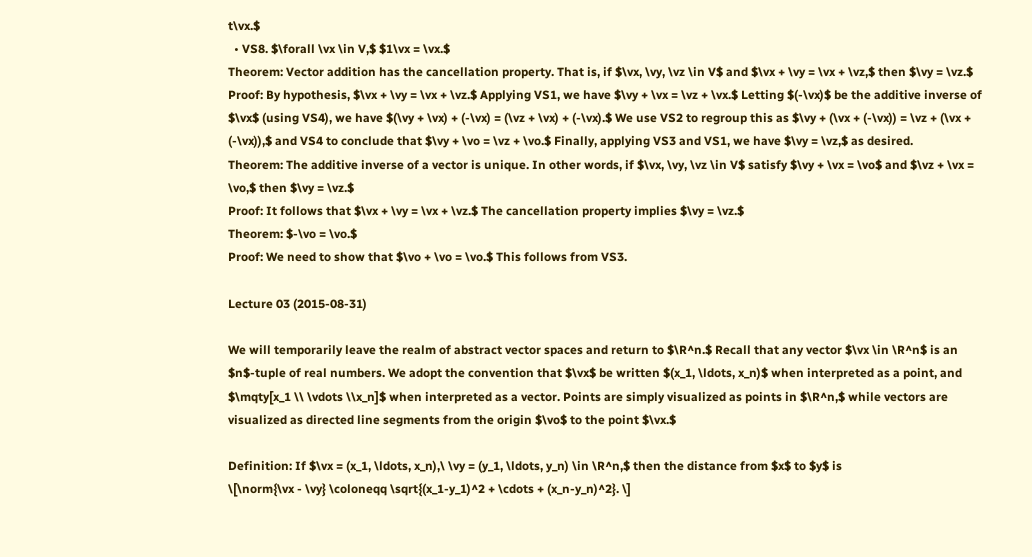t\vx.$
  • VS8. $\forall \vx \in V,$ $1\vx = \vx.$
Theorem: Vector addition has the cancellation property. That is, if $\vx, \vy, \vz \in V$ and $\vx + \vy = \vx + \vz,$ then $\vy = \vz.$
Proof: By hypothesis, $\vx + \vy = \vx + \vz.$ Applying VS1, we have $\vy + \vx = \vz + \vx.$ Letting $(-\vx)$ be the additive inverse of $\vx$ (using VS4), we have $(\vy + \vx) + (-\vx) = (\vz + \vx) + (-\vx).$ We use VS2 to regroup this as $\vy + (\vx + (-\vx)) = \vz + (\vx + (-\vx)),$ and VS4 to conclude that $\vy + \vo = \vz + \vo.$ Finally, applying VS3 and VS1, we have $\vy = \vz,$ as desired.
Theorem: The additive inverse of a vector is unique. In other words, if $\vx, \vy, \vz \in V$ satisfy $\vy + \vx = \vo$ and $\vz + \vx = \vo,$ then $\vy = \vz.$
Proof: It follows that $\vx + \vy = \vx + \vz.$ The cancellation property implies $\vy = \vz.$
Theorem: $-\vo = \vo.$
Proof: We need to show that $\vo + \vo = \vo.$ This follows from VS3.

Lecture 03 (2015-08-31)

We will temporarily leave the realm of abstract vector spaces and return to $\R^n.$ Recall that any vector $\vx \in \R^n$ is an $n$-tuple of real numbers. We adopt the convention that $\vx$ be written $(x_1, \ldots, x_n)$ when interpreted as a point, and $\mqty[x_1 \\ \vdots \\x_n]$ when interpreted as a vector. Points are simply visualized as points in $\R^n,$ while vectors are visualized as directed line segments from the origin $\vo$ to the point $\vx.$

Definition: If $\vx = (x_1, \ldots, x_n),\ \vy = (y_1, \ldots, y_n) \in \R^n,$ then the distance from $x$ to $y$ is
\[\norm{\vx - \vy} \coloneqq \sqrt{(x_1-y_1)^2 + \cdots + (x_n-y_n)^2}. \]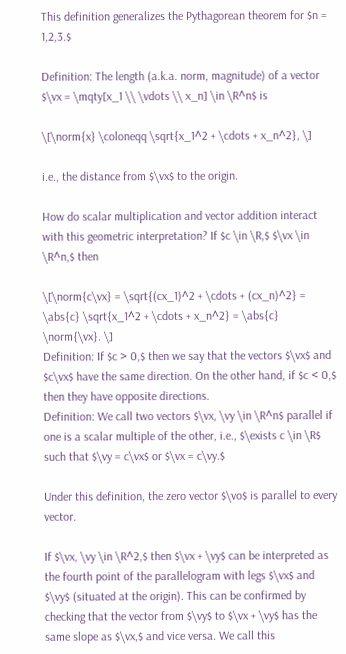This definition generalizes the Pythagorean theorem for $n = 1,2,3.$

Definition: The length (a.k.a. norm, magnitude) of a vector $\vx = \mqty[x_1 \\ \vdots \\ x_n] \in \R^n$ is

\[\norm{x} \coloneqq \sqrt{x_1^2 + \cdots + x_n^2}, \]

i.e., the distance from $\vx$ to the origin.

How do scalar multiplication and vector addition interact with this geometric interpretation? If $c \in \R,$ $\vx \in \R^n,$ then

\[\norm{c\vx} = \sqrt{(cx_1)^2 + \cdots + (cx_n)^2} = \abs{c} \sqrt{x_1^2 + \cdots + x_n^2} = \abs{c} \norm{\vx}. \]
Definition: If $c > 0,$ then we say that the vectors $\vx$ and $c\vx$ have the same direction. On the other hand, if $c < 0,$ then they have opposite directions.
Definition: We call two vectors $\vx, \vy \in \R^n$ parallel if one is a scalar multiple of the other, i.e., $\exists c \in \R$ such that $\vy = c\vx$ or $\vx = c\vy.$

Under this definition, the zero vector $\vo$ is parallel to every vector.

If $\vx, \vy \in \R^2,$ then $\vx + \vy$ can be interpreted as the fourth point of the parallelogram with legs $\vx$ and $\vy$ (situated at the origin). This can be confirmed by checking that the vector from $\vy$ to $\vx + \vy$ has the same slope as $\vx,$ and vice versa. We call this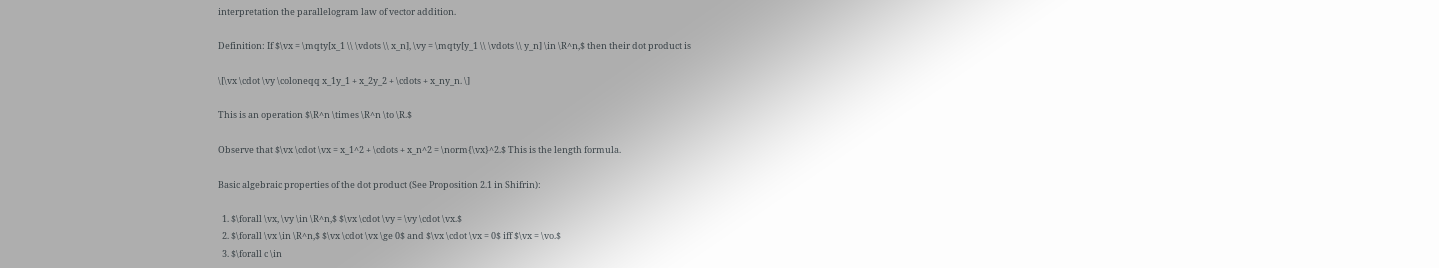interpretation the parallelogram law of vector addition.

Definition: If $\vx = \mqty[x_1 \\ \vdots \\ x_n], \vy = \mqty[y_1 \\ \vdots \\ y_n] \in \R^n,$ then their dot product is

\[\vx \cdot \vy \coloneqq x_1y_1 + x_2y_2 + \cdots + x_ny_n. \]

This is an operation $\R^n \times \R^n \to \R.$

Observe that $\vx \cdot \vx = x_1^2 + \cdots + x_n^2 = \norm{\vx}^2.$ This is the length formula.

Basic algebraic properties of the dot product (See Proposition 2.1 in Shifrin):

  1. $\forall \vx, \vy \in \R^n,$ $\vx \cdot \vy = \vy \cdot \vx.$
  2. $\forall \vx \in \R^n,$ $\vx \cdot \vx \ge 0$ and $\vx \cdot \vx = 0$ iff $\vx = \vo.$
  3. $\forall c \in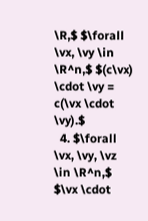\R,$ $\forall \vx, \vy \in \R^n,$ $(c\vx) \cdot \vy = c(\vx \cdot \vy).$
  4. $\forall \vx, \vy, \vz \in \R^n,$ $\vx \cdot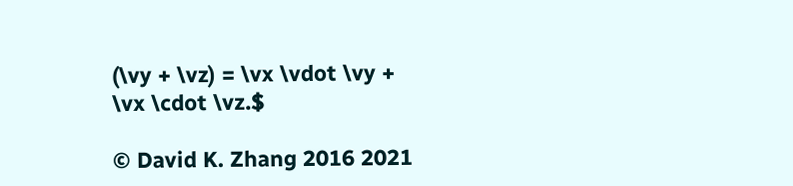(\vy + \vz) = \vx \vdot \vy + \vx \cdot \vz.$

© David K. Zhang 2016 2021